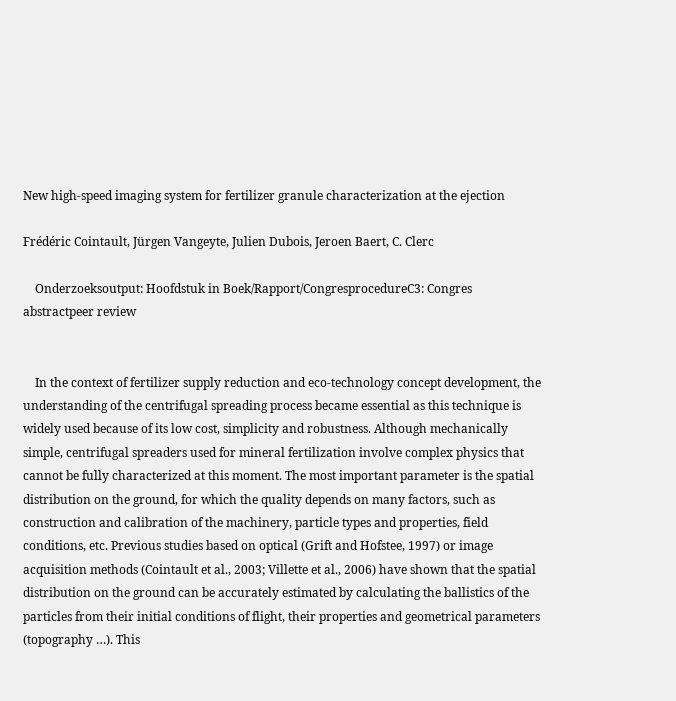New high-speed imaging system for fertilizer granule characterization at the ejection

Frédéric Cointault, Jürgen Vangeyte, Julien Dubois, Jeroen Baert, C. Clerc

    Onderzoeksoutput: Hoofdstuk in Boek/Rapport/CongresprocedureC3: Congres abstractpeer review


    In the context of fertilizer supply reduction and eco-technology concept development, the understanding of the centrifugal spreading process became essential as this technique is widely used because of its low cost, simplicity and robustness. Although mechanically simple, centrifugal spreaders used for mineral fertilization involve complex physics that cannot be fully characterized at this moment. The most important parameter is the spatial distribution on the ground, for which the quality depends on many factors, such as construction and calibration of the machinery, particle types and properties, field conditions, etc. Previous studies based on optical (Grift and Hofstee, 1997) or image acquisition methods (Cointault et al., 2003; Villette et al., 2006) have shown that the spatial distribution on the ground can be accurately estimated by calculating the ballistics of the particles from their initial conditions of flight, their properties and geometrical parameters (topography …). This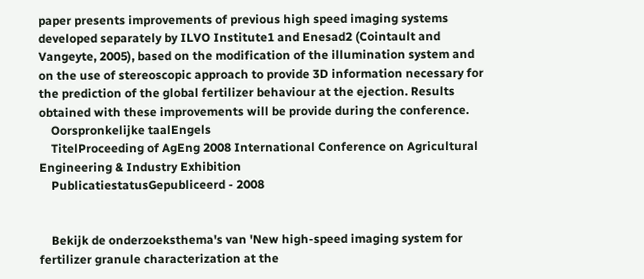paper presents improvements of previous high speed imaging systems developed separately by ILVO Institute1 and Enesad2 (Cointault and Vangeyte, 2005), based on the modification of the illumination system and on the use of stereoscopic approach to provide 3D information necessary for the prediction of the global fertilizer behaviour at the ejection. Results obtained with these improvements will be provide during the conference.
    Oorspronkelijke taalEngels
    TitelProceeding of AgEng 2008 International Conference on Agricultural Engineering & Industry Exhibition
    PublicatiestatusGepubliceerd - 2008


    Bekijk de onderzoeksthema's van 'New high-speed imaging system for fertilizer granule characterization at the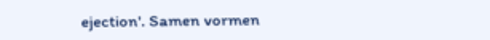ejection'. Samen vormen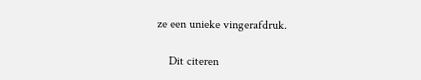ze een unieke vingerafdruk.

    Dit citeren